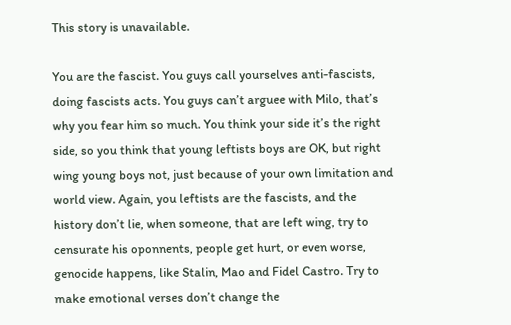This story is unavailable.

You are the fascist. You guys call yourselves anti-fascists, doing fascists acts. You guys can’t arguee with Milo, that’s why you fear him so much. You think your side it’s the right side, so you think that young leftists boys are OK, but right wing young boys not, just because of your own limitation and world view. Again, you leftists are the fascists, and the history don’t lie, when someone, that are left wing, try to censurate his oponnents, people get hurt, or even worse, genocide happens, like Stalin, Mao and Fidel Castro. Try to make emotional verses don’t change the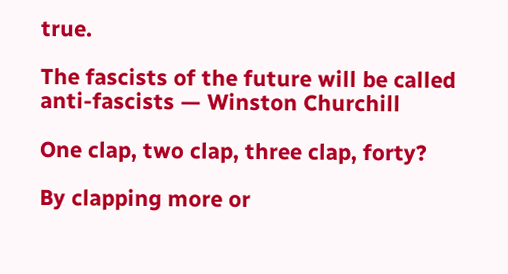true.

The fascists of the future will be called anti-fascists — Winston Churchill

One clap, two clap, three clap, forty?

By clapping more or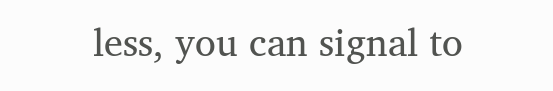less, you can signal to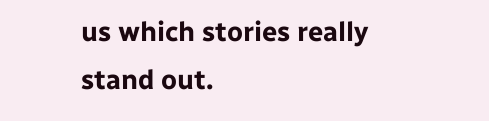us which stories really stand out.